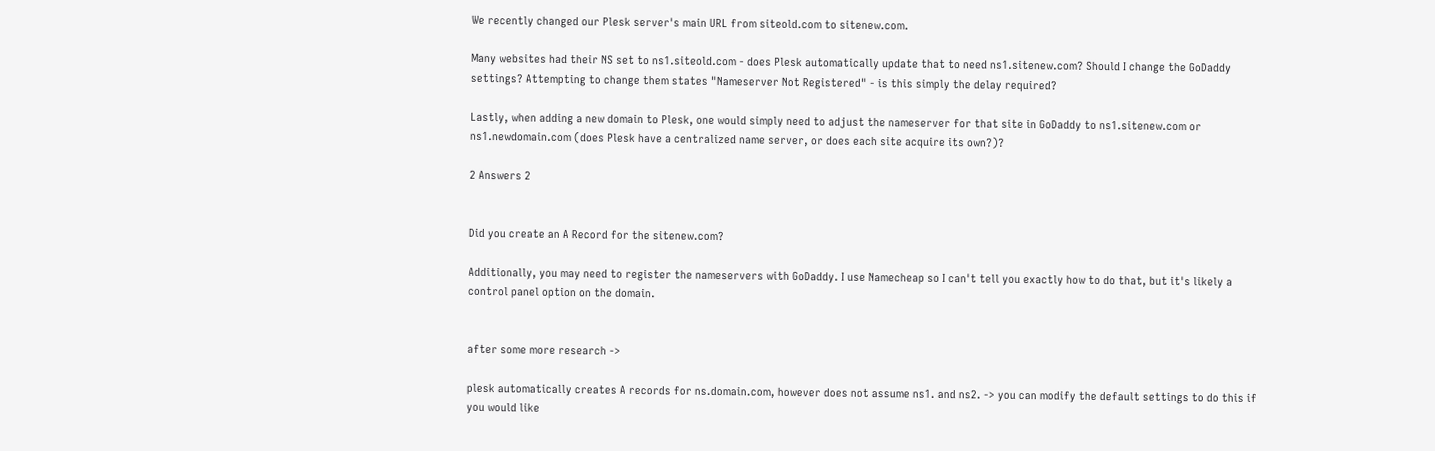We recently changed our Plesk server's main URL from siteold.com to sitenew.com.

Many websites had their NS set to ns1.siteold.com - does Plesk automatically update that to need ns1.sitenew.com? Should I change the GoDaddy settings? Attempting to change them states "Nameserver Not Registered" - is this simply the delay required?

Lastly, when adding a new domain to Plesk, one would simply need to adjust the nameserver for that site in GoDaddy to ns1.sitenew.com or ns1.newdomain.com (does Plesk have a centralized name server, or does each site acquire its own?)?

2 Answers 2


Did you create an A Record for the sitenew.com?

Additionally, you may need to register the nameservers with GoDaddy. I use Namecheap so I can't tell you exactly how to do that, but it's likely a control panel option on the domain.


after some more research ->

plesk automatically creates A records for ns.domain.com, however does not assume ns1. and ns2. -> you can modify the default settings to do this if you would like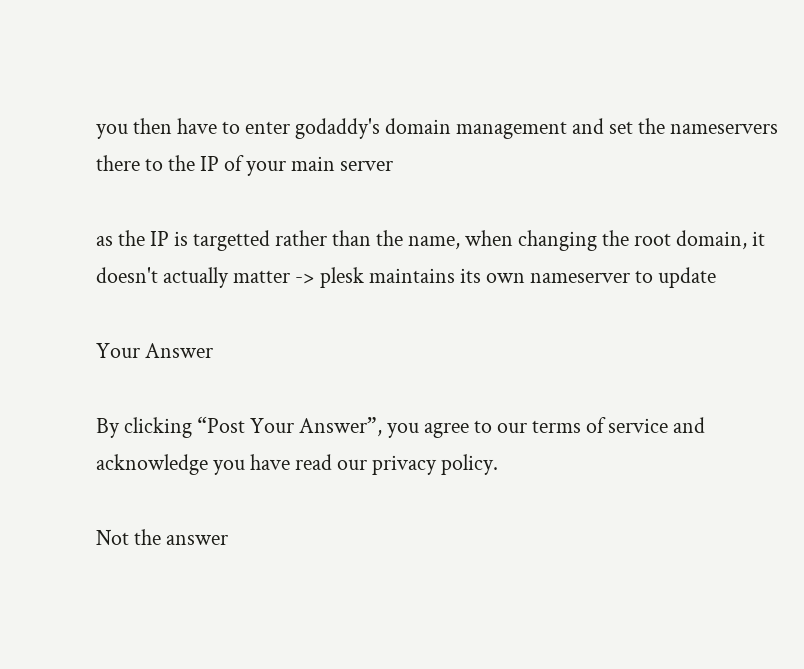you then have to enter godaddy's domain management and set the nameservers there to the IP of your main server

as the IP is targetted rather than the name, when changing the root domain, it doesn't actually matter -> plesk maintains its own nameserver to update

Your Answer

By clicking “Post Your Answer”, you agree to our terms of service and acknowledge you have read our privacy policy.

Not the answer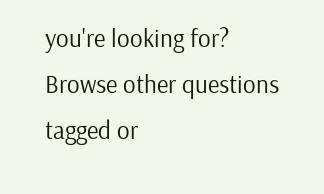you're looking for? Browse other questions tagged or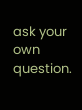ask your own question.